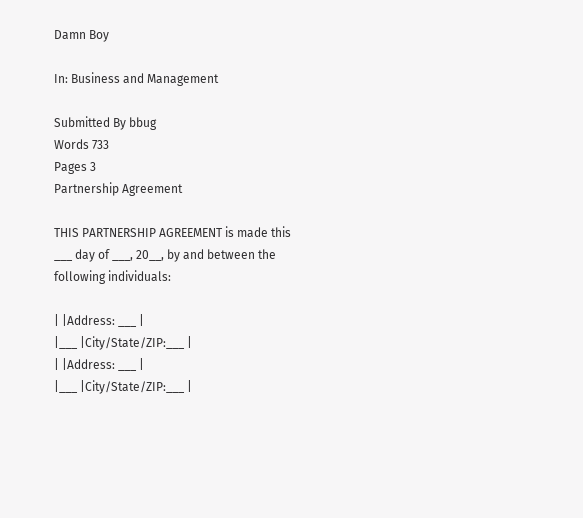Damn Boy

In: Business and Management

Submitted By bbug
Words 733
Pages 3
Partnership Agreement

THIS PARTNERSHIP AGREEMENT is made this ___ day of ___, 20__, by and between the following individuals:

| |Address: ___ |
|___ |City/State/ZIP:___ |
| |Address: ___ |
|___ |City/State/ZIP:___ |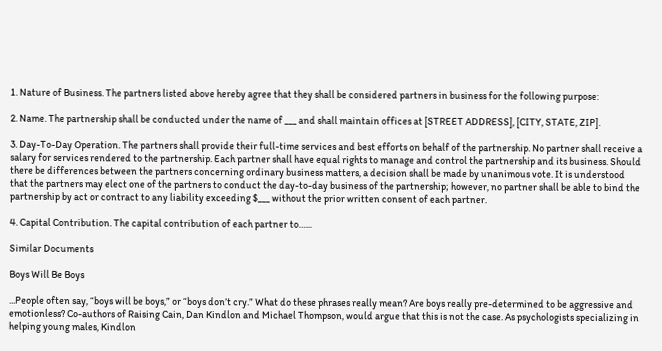1. Nature of Business. The partners listed above hereby agree that they shall be considered partners in business for the following purpose:

2. Name. The partnership shall be conducted under the name of ___ and shall maintain offices at [STREET ADDRESS], [CITY, STATE, ZIP].

3. Day-To-Day Operation. The partners shall provide their full-time services and best efforts on behalf of the partnership. No partner shall receive a salary for services rendered to the partnership. Each partner shall have equal rights to manage and control the partnership and its business. Should there be differences between the partners concerning ordinary business matters, a decision shall be made by unanimous vote. It is understood that the partners may elect one of the partners to conduct the day-to-day business of the partnership; however, no partner shall be able to bind the partnership by act or contract to any liability exceeding $___ without the prior written consent of each partner.

4. Capital Contribution. The capital contribution of each partner to…...

Similar Documents

Boys Will Be Boys

...People often say, “boys will be boys,” or “boys don’t cry.” What do these phrases really mean? Are boys really pre-determined to be aggressive and emotionless? Co-authors of Raising Cain, Dan Kindlon and Michael Thompson, would argue that this is not the case. As psychologists specializing in helping young males, Kindlon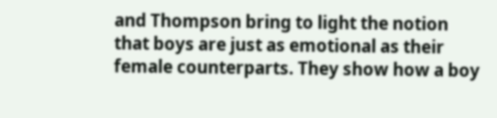and Thompson bring to light the notion that boys are just as emotional as their female counterparts. They show how a boy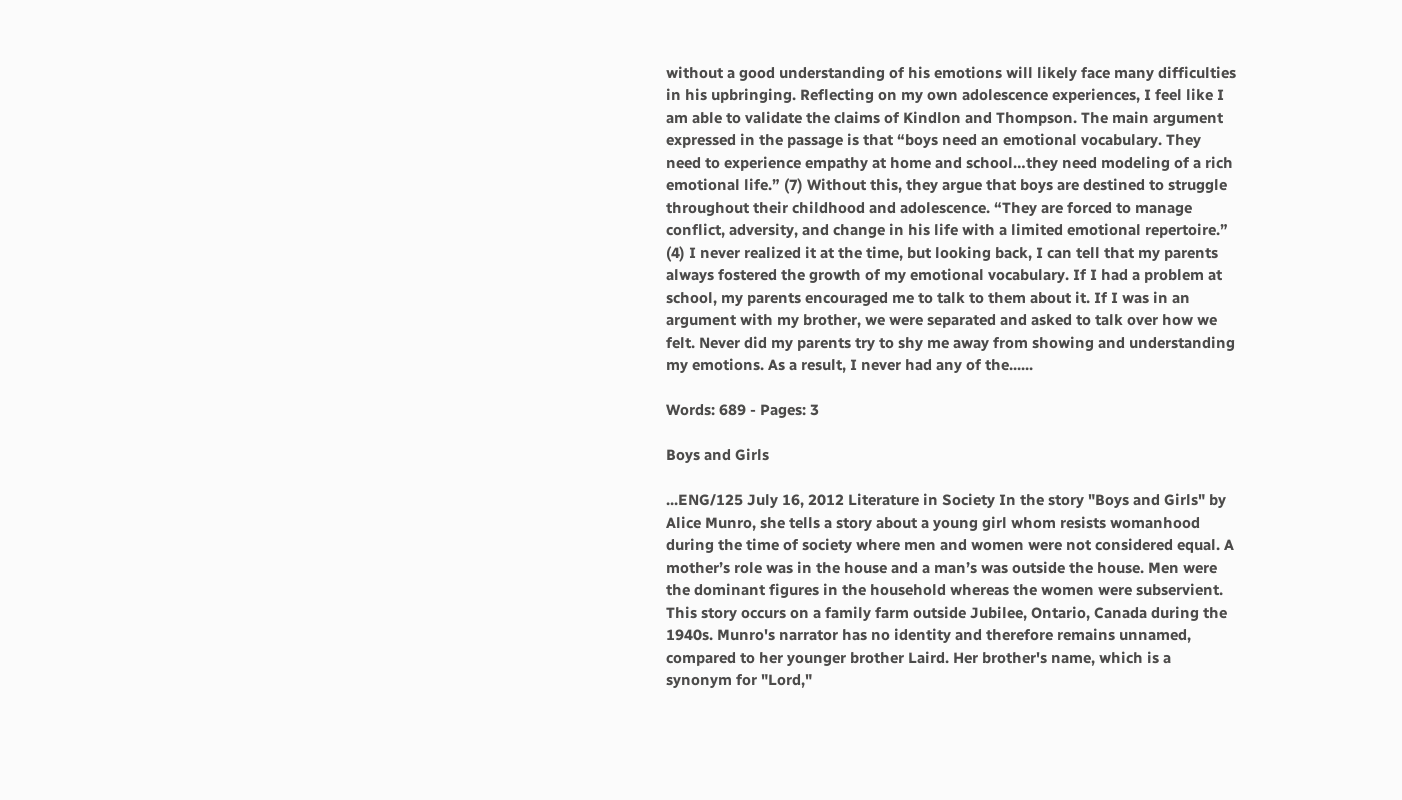without a good understanding of his emotions will likely face many difficulties in his upbringing. Reflecting on my own adolescence experiences, I feel like I am able to validate the claims of Kindlon and Thompson. The main argument expressed in the passage is that “boys need an emotional vocabulary. They need to experience empathy at home and school…they need modeling of a rich emotional life.” (7) Without this, they argue that boys are destined to struggle throughout their childhood and adolescence. “They are forced to manage conflict, adversity, and change in his life with a limited emotional repertoire.” (4) I never realized it at the time, but looking back, I can tell that my parents always fostered the growth of my emotional vocabulary. If I had a problem at school, my parents encouraged me to talk to them about it. If I was in an argument with my brother, we were separated and asked to talk over how we felt. Never did my parents try to shy me away from showing and understanding my emotions. As a result, I never had any of the......

Words: 689 - Pages: 3

Boys and Girls

...ENG/125 July 16, 2012 Literature in Society In the story "Boys and Girls" by Alice Munro, she tells a story about a young girl whom resists womanhood during the time of society where men and women were not considered equal. A mother’s role was in the house and a man’s was outside the house. Men were the dominant figures in the household whereas the women were subservient. This story occurs on a family farm outside Jubilee, Ontario, Canada during the 1940s. Munro's narrator has no identity and therefore remains unnamed, compared to her younger brother Laird. Her brother's name, which is a synonym for "Lord,"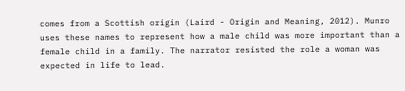comes from a Scottish origin (Laird - Origin and Meaning, 2012). Munro uses these names to represent how a male child was more important than a female child in a family. The narrator resisted the role a woman was expected in life to lead.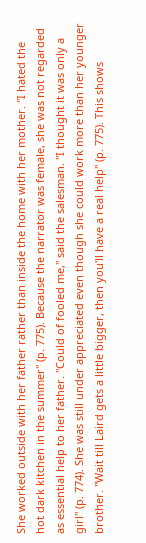She worked outside with her father rather than inside the home with her mother. "I hated the hot dark kitchen in the summer" (p. 775). Because the narrator was female, she was not regarded as essential help to her father. "Could of fooled me," said the salesman. "I thought it was only a girl" (p. 774). She was still under appreciated even though she could work more than her younger brother. "Wait till Laird gets a little bigger, then you'll have a real help" (p. 775). This shows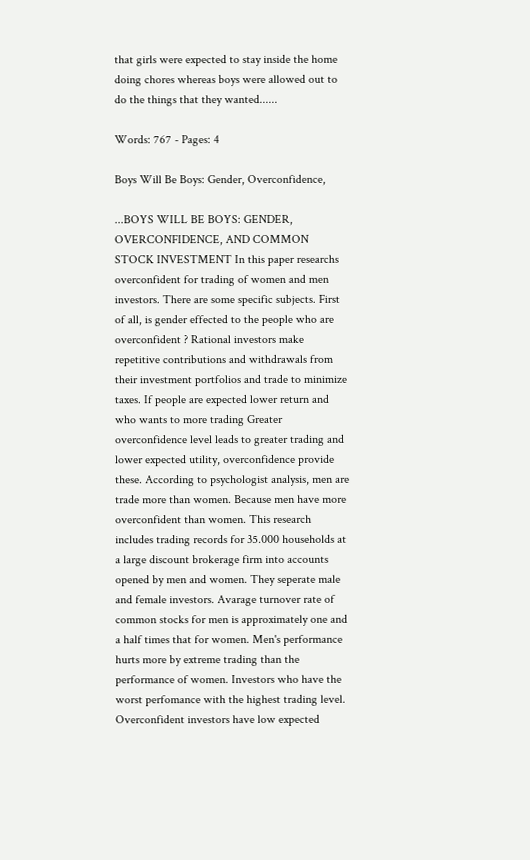that girls were expected to stay inside the home doing chores whereas boys were allowed out to do the things that they wanted......

Words: 767 - Pages: 4

Boys Will Be Boys: Gender, Overconfidence,

...BOYS WILL BE BOYS: GENDER, OVERCONFIDENCE, AND COMMON STOCK INVESTMENT In this paper researchs overconfident for trading of women and men investors. There are some specific subjects. First of all, is gender effected to the people who are overconfident ? Rational investors make repetitive contributions and withdrawals from their investment portfolios and trade to minimize taxes. If people are expected lower return and who wants to more trading Greater overconfidence level leads to greater trading and lower expected utility, overconfidence provide these. According to psychologist analysis, men are trade more than women. Because men have more overconfident than women. This research includes trading records for 35.000 households at a large discount brokerage firm into accounts opened by men and women. They seperate male and female investors. Avarage turnover rate of common stocks for men is approximately one and a half times that for women. Men's performance hurts more by extreme trading than the performance of women. Investors who have the worst perfomance with the highest trading level. Overconfident investors have low expected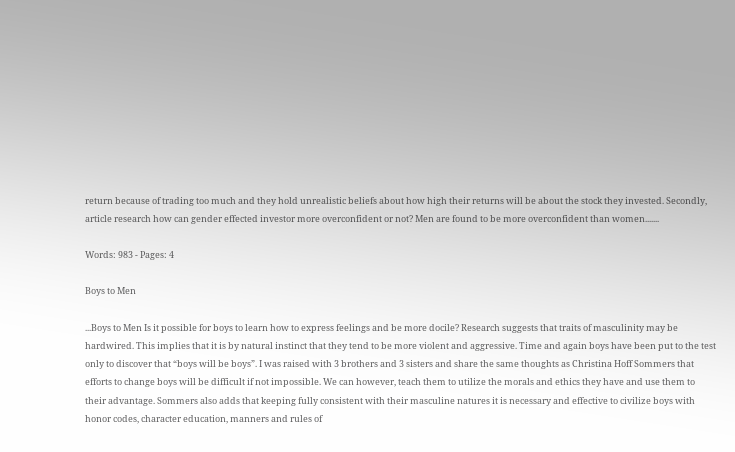return because of trading too much and they hold unrealistic beliefs about how high their returns will be about the stock they invested. Secondly, article research how can gender effected investor more overconfident or not? Men are found to be more overconfident than women.......

Words: 983 - Pages: 4

Boys to Men

...Boys to Men Is it possible for boys to learn how to express feelings and be more docile? Research suggests that traits of masculinity may be hardwired. This implies that it is by natural instinct that they tend to be more violent and aggressive. Time and again boys have been put to the test only to discover that “boys will be boys”. I was raised with 3 brothers and 3 sisters and share the same thoughts as Christina Hoff Sommers that efforts to change boys will be difficult if not impossible. We can however, teach them to utilize the morals and ethics they have and use them to their advantage. Sommers also adds that keeping fully consistent with their masculine natures it is necessary and effective to civilize boys with honor codes, character education, manners and rules of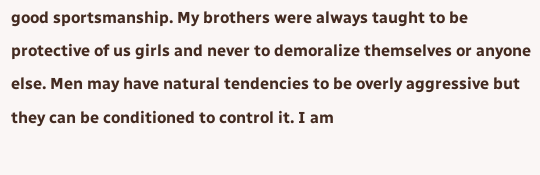good sportsmanship. My brothers were always taught to be protective of us girls and never to demoralize themselves or anyone else. Men may have natural tendencies to be overly aggressive but they can be conditioned to control it. I am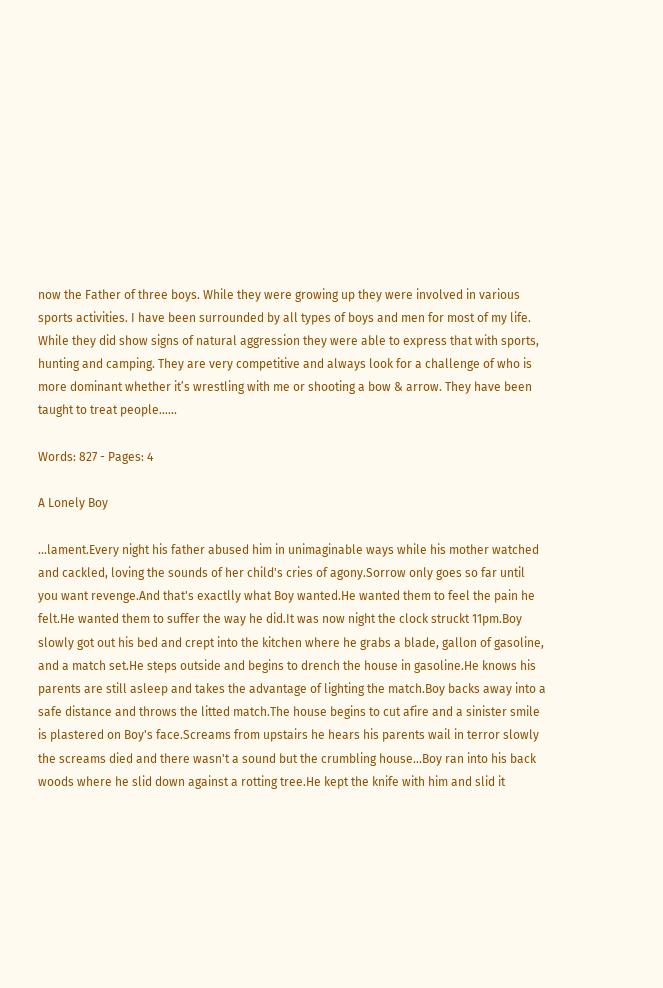now the Father of three boys. While they were growing up they were involved in various sports activities. I have been surrounded by all types of boys and men for most of my life. While they did show signs of natural aggression they were able to express that with sports, hunting and camping. They are very competitive and always look for a challenge of who is more dominant whether it’s wrestling with me or shooting a bow & arrow. They have been taught to treat people......

Words: 827 - Pages: 4

A Lonely Boy

...lament.Every night his father abused him in unimaginable ways while his mother watched and cackled, loving the sounds of her child's cries of agony.Sorrow only goes so far until you want revenge.And that's exactlly what Boy wanted.He wanted them to feel the pain he felt.He wanted them to suffer the way he did.It was now night the clock struckt 11pm.Boy slowly got out his bed and crept into the kitchen where he grabs a blade, gallon of gasoline, and a match set.He steps outside and begins to drench the house in gasoline.He knows his parents are still asleep and takes the advantage of lighting the match.Boy backs away into a safe distance and throws the litted match.The house begins to cut afire and a sinister smile is plastered on Boy's face.Screams from upstairs he hears his parents wail in terror slowly the screams died and there wasn't a sound but the crumbling house...Boy ran into his back woods where he slid down against a rotting tree.He kept the knife with him and slid it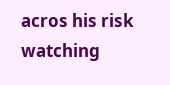acros his risk watching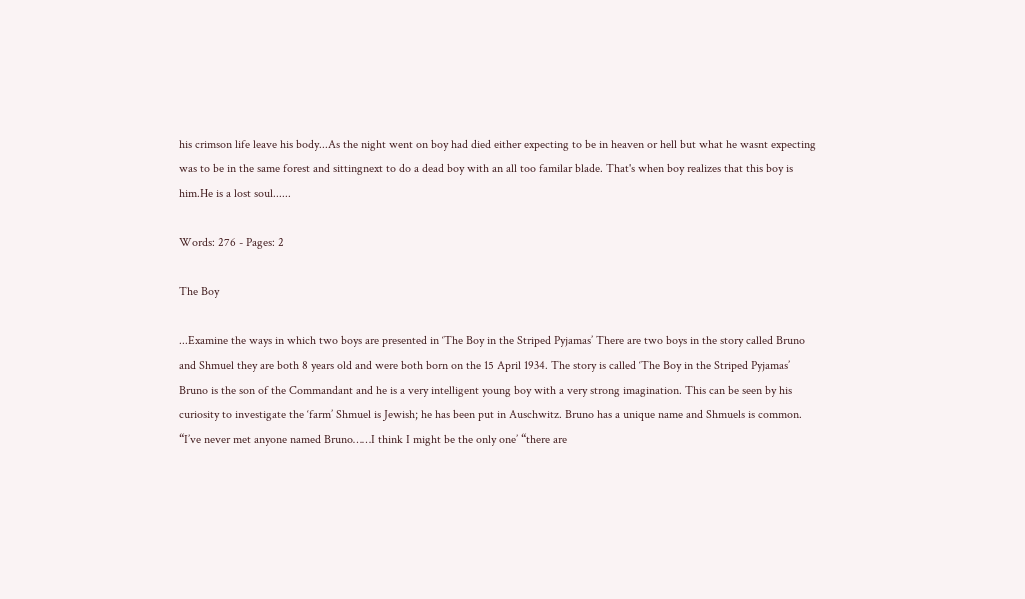his crimson life leave his body...As the night went on boy had died either expecting to be in heaven or hell but what he wasnt expecting was to be in the same forest and sittingnext to do a dead boy with an all too familar blade. That's when boy realizes that this boy is him.He is a lost soul......

Words: 276 - Pages: 2

The Boy

...Examine the ways in which two boys are presented in ‘The Boy in the Striped Pyjamas’ There are two boys in the story called Bruno and Shmuel they are both 8 years old and were both born on the 15 April 1934. The story is called ‘The Boy in the Striped Pyjamas’ Bruno is the son of the Commandant and he is a very intelligent young boy with a very strong imagination. This can be seen by his curiosity to investigate the ‘farm’ Shmuel is Jewish; he has been put in Auschwitz. Bruno has a unique name and Shmuels is common. “I’ve never met anyone named Bruno……I think I might be the only one’ “there are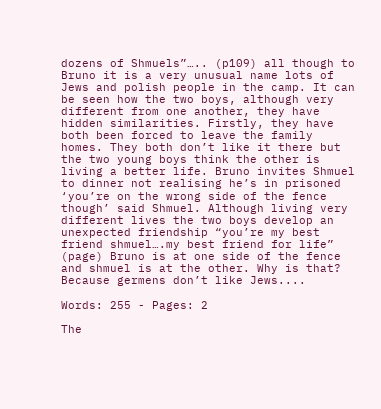dozens of Shmuels”….. (p109) all though to Bruno it is a very unusual name lots of Jews and polish people in the camp. It can be seen how the two boys, although very different from one another, they have hidden similarities. Firstly, they have both been forced to leave the family homes. They both don’t like it there but the two young boys think the other is living a better life. Bruno invites Shmuel to dinner not realising he’s in prisoned ‘you’re on the wrong side of the fence though’ said Shmuel. Although living very different lives the two boys develop an unexpected friendship “you’re my best friend shmuel….my best friend for life” (page) Bruno is at one side of the fence and shmuel is at the other. Why is that? Because germens don’t like Jews....

Words: 255 - Pages: 2

The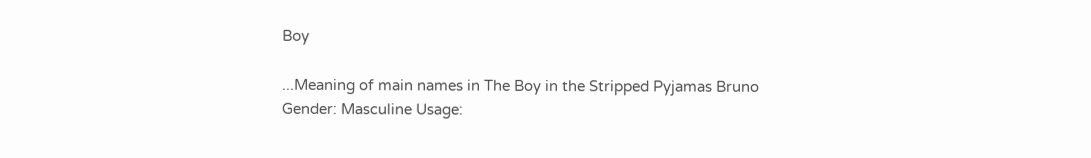Boy

...Meaning of main names in The Boy in the Stripped Pyjamas Bruno Gender: Masculine Usage: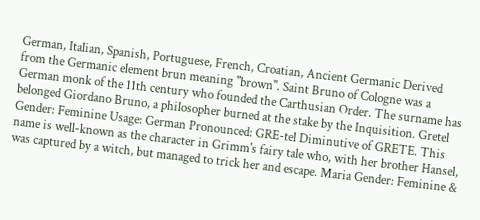German, Italian, Spanish, Portuguese, French, Croatian, Ancient Germanic Derived from the Germanic element brun meaning "brown". Saint Bruno of Cologne was a German monk of the 11th century who founded the Carthusian Order. The surname has belonged Giordano Bruno, a philosopher burned at the stake by the Inquisition. Gretel Gender: Feminine Usage: German Pronounced: GRE-tel Diminutive of GRETE. This name is well-known as the character in Grimm's fairy tale who, with her brother Hansel, was captured by a witch, but managed to trick her and escape. Maria Gender: Feminine &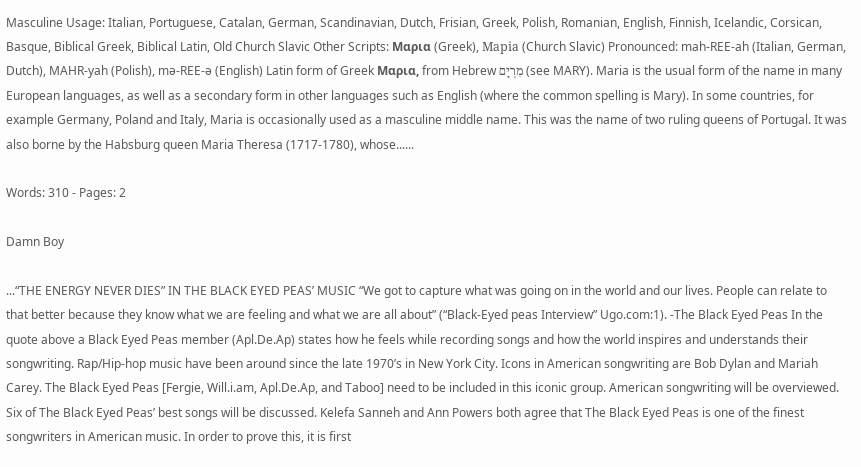Masculine Usage: Italian, Portuguese, Catalan, German, Scandinavian, Dutch, Frisian, Greek, Polish, Romanian, English, Finnish, Icelandic, Corsican, Basque, Biblical Greek, Biblical Latin, Old Church Slavic Other Scripts: Μαρια (Greek), Маріа (Church Slavic) Pronounced: mah-REE-ah (Italian, German, Dutch), MAHR-yah (Polish), mə-REE-ə (English) Latin form of Greek Μαρια, from Hebrew מִרְיָם (see MARY). Maria is the usual form of the name in many European languages, as well as a secondary form in other languages such as English (where the common spelling is Mary). In some countries, for example Germany, Poland and Italy, Maria is occasionally used as a masculine middle name. This was the name of two ruling queens of Portugal. It was also borne by the Habsburg queen Maria Theresa (1717-1780), whose......

Words: 310 - Pages: 2

Damn Boy

...“THE ENERGY NEVER DIES” IN THE BLACK EYED PEAS’ MUSIC “We got to capture what was going on in the world and our lives. People can relate to that better because they know what we are feeling and what we are all about” (“Black-Eyed peas Interview” Ugo.com:1). -The Black Eyed Peas In the quote above a Black Eyed Peas member (Apl.De.Ap) states how he feels while recording songs and how the world inspires and understands their songwriting. Rap/Hip-hop music have been around since the late 1970’s in New York City. Icons in American songwriting are Bob Dylan and Mariah Carey. The Black Eyed Peas [Fergie, Will.i.am, Apl.De.Ap, and Taboo] need to be included in this iconic group. American songwriting will be overviewed. Six of The Black Eyed Peas’ best songs will be discussed. Kelefa Sanneh and Ann Powers both agree that The Black Eyed Peas is one of the finest songwriters in American music. In order to prove this, it is first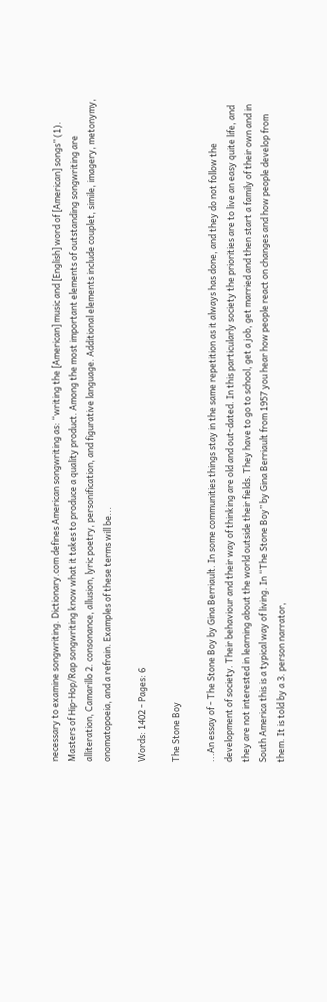necessary to examine songwriting. Dictionary.com defines American songwriting as: “writing the [American] music and [English] word of [American] songs” (1). Masters of Hip-Hop/Rap songwriting know what it takes to produce a quality product. Among the most important elements of outstanding songwriting are alliteration, Camarillo 2. consonance, allusion, lyric poetry, personification, and figurative language. Additional elements include couplet, simile, imagery, metonymy, onomatopoeia, and a refrain. Examples of these terms will be...

Words: 1402 - Pages: 6

The Stone Boy

...An essay of - The Stone Boy by Gina Berriault. In some communities things stay in the same repetition as it always has done, and they do not follow the development of society. Their behaviour and their way of thinking are old and out-dated. In this particularly society the priorities are to live an easy quite life, and they are not interested in learning about the world outside their fields. They have to go to school, get a job, get married and then start a family of their own and in South America this is a typical way of living. In “The Stone Boy” by Gina Berriault from 1957 you hear how people react on changes and how people develop from them. It is told by a 3. person narrator,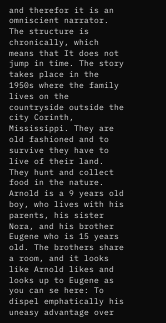and therefor it is an omniscient narrator. The structure is chronically, which means that It does not jump in time. The story takes place in the 1950s where the family lives on the countryside outside the city Corinth, Mississippi. They are old fashioned and to survive they have to live of their land. They hunt and collect food in the nature. Arnold is a 9 years old boy, who lives with his parents, his sister Nora, and his brother Eugene who is 15 years old. The brothers share a room, and it looks like Arnold likes and looks up to Eugene as you can se here: To dispel emphatically his uneasy advantage over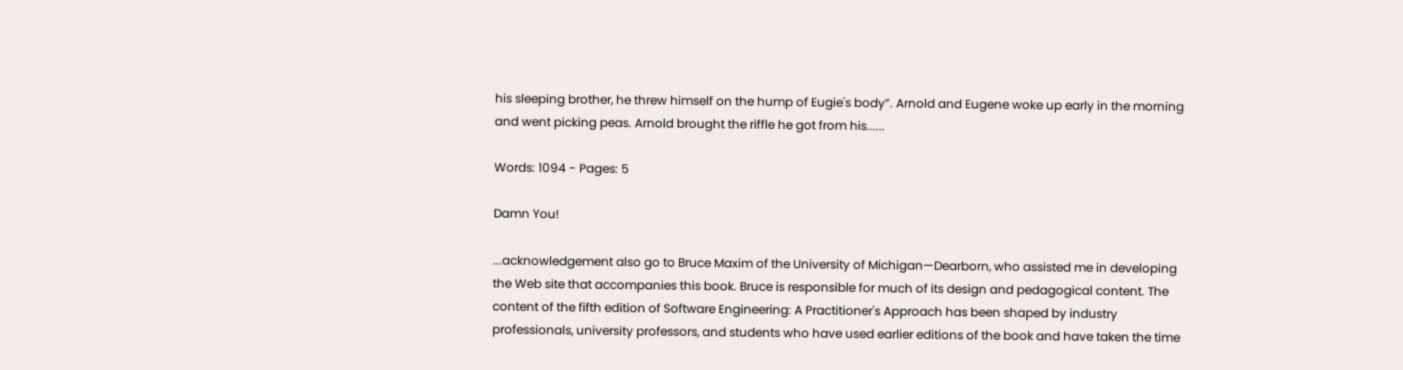his sleeping brother, he threw himself on the hump of Eugie's body”. Arnold and Eugene woke up early in the morning and went picking peas. Arnold brought the riffle he got from his......

Words: 1094 - Pages: 5

Damn You!

...acknowledgement also go to Bruce Maxim of the University of Michigan—Dearborn, who assisted me in developing the Web site that accompanies this book. Bruce is responsible for much of its design and pedagogical content. The content of the fifth edition of Software Engineering: A Practitioner's Approach has been shaped by industry professionals, university professors, and students who have used earlier editions of the book and have taken the time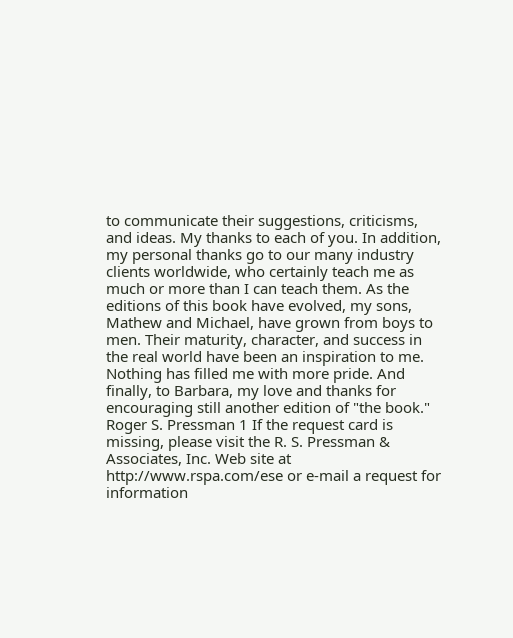to communicate their suggestions, criticisms, and ideas. My thanks to each of you. In addition, my personal thanks go to our many industry clients worldwide, who certainly teach me as much or more than I can teach them. As the editions of this book have evolved, my sons, Mathew and Michael, have grown from boys to men. Their maturity, character, and success in the real world have been an inspiration to me. Nothing has filled me with more pride. And finally, to Barbara, my love and thanks for encouraging still another edition of "the book." Roger S. Pressman 1 If the request card is missing, please visit the R. S. Pressman & Associates, Inc. Web site at http://www.rspa.com/ese or e-mail a request for information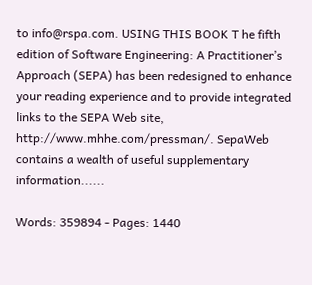to info@rspa.com. USING THIS BOOK T he fifth edition of Software Engineering: A Practitioner’s Approach (SEPA) has been redesigned to enhance your reading experience and to provide integrated links to the SEPA Web site, http://www.mhhe.com/pressman/. SepaWeb contains a wealth of useful supplementary information......

Words: 359894 - Pages: 1440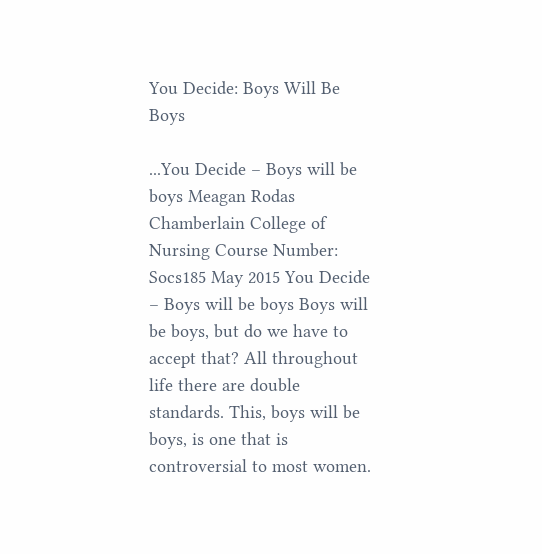You Decide: Boys Will Be Boys

...You Decide – Boys will be boys Meagan Rodas Chamberlain College of Nursing Course Number: Socs185 May 2015 You Decide – Boys will be boys Boys will be boys, but do we have to accept that? All throughout life there are double standards. This, boys will be boys, is one that is controversial to most women.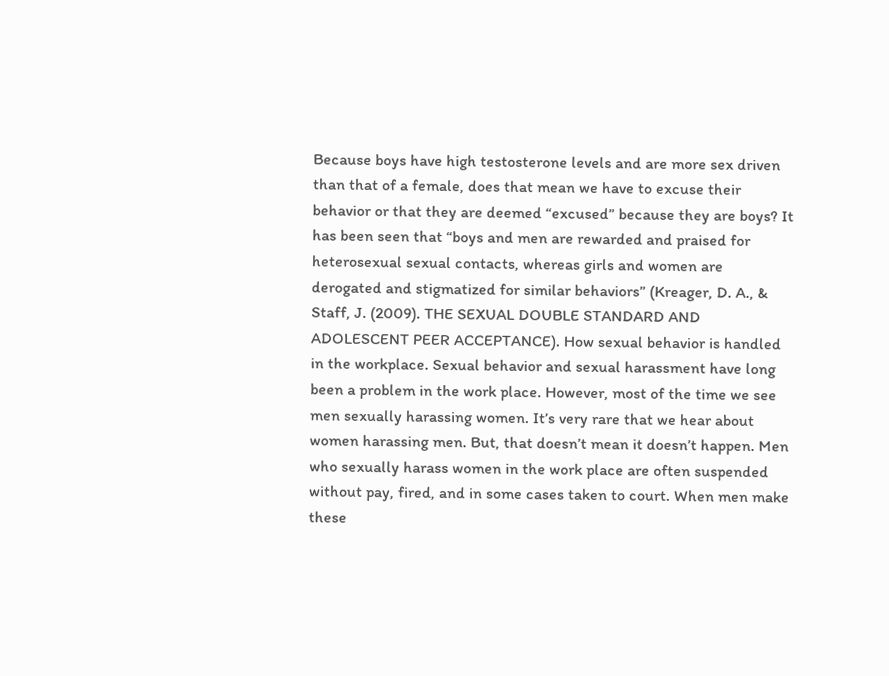Because boys have high testosterone levels and are more sex driven than that of a female, does that mean we have to excuse their behavior or that they are deemed “excused” because they are boys? It has been seen that “boys and men are rewarded and praised for heterosexual sexual contacts, whereas girls and women are derogated and stigmatized for similar behaviors” (Kreager, D. A., & Staff, J. (2009). THE SEXUAL DOUBLE STANDARD AND ADOLESCENT PEER ACCEPTANCE). How sexual behavior is handled in the workplace. Sexual behavior and sexual harassment have long been a problem in the work place. However, most of the time we see men sexually harassing women. It’s very rare that we hear about women harassing men. But, that doesn’t mean it doesn’t happen. Men who sexually harass women in the work place are often suspended without pay, fired, and in some cases taken to court. When men make these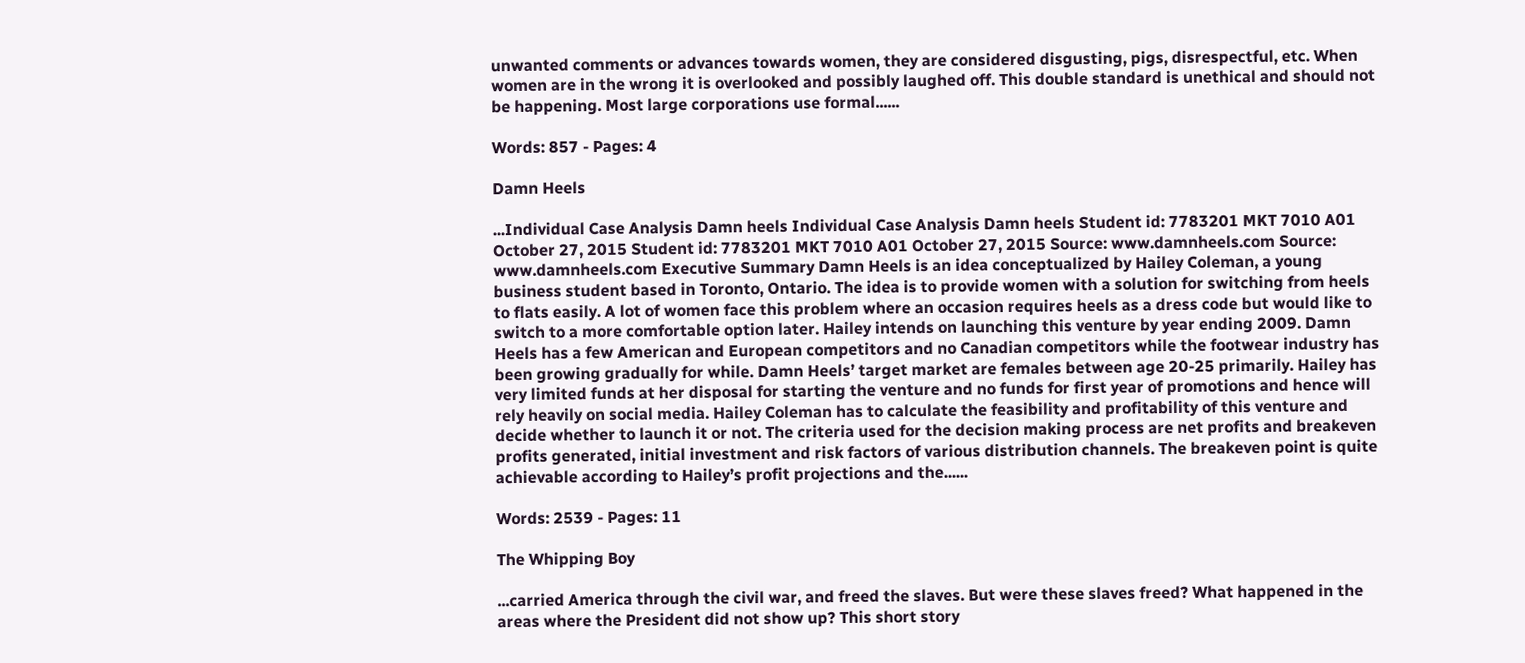unwanted comments or advances towards women, they are considered disgusting, pigs, disrespectful, etc. When women are in the wrong it is overlooked and possibly laughed off. This double standard is unethical and should not be happening. Most large corporations use formal......

Words: 857 - Pages: 4

Damn Heels

...Individual Case Analysis Damn heels Individual Case Analysis Damn heels Student id: 7783201 MKT 7010 A01 October 27, 2015 Student id: 7783201 MKT 7010 A01 October 27, 2015 Source: www.damnheels.com Source: www.damnheels.com Executive Summary Damn Heels is an idea conceptualized by Hailey Coleman, a young business student based in Toronto, Ontario. The idea is to provide women with a solution for switching from heels to flats easily. A lot of women face this problem where an occasion requires heels as a dress code but would like to switch to a more comfortable option later. Hailey intends on launching this venture by year ending 2009. Damn Heels has a few American and European competitors and no Canadian competitors while the footwear industry has been growing gradually for while. Damn Heels’ target market are females between age 20-25 primarily. Hailey has very limited funds at her disposal for starting the venture and no funds for first year of promotions and hence will rely heavily on social media. Hailey Coleman has to calculate the feasibility and profitability of this venture and decide whether to launch it or not. The criteria used for the decision making process are net profits and breakeven profits generated, initial investment and risk factors of various distribution channels. The breakeven point is quite achievable according to Hailey’s profit projections and the......

Words: 2539 - Pages: 11

The Whipping Boy

...carried America through the civil war, and freed the slaves. But were these slaves freed? What happened in the areas where the President did not show up? This short story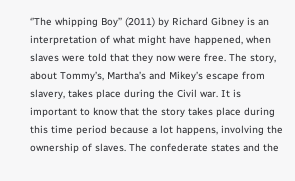‘’The whipping Boy’’ (2011) by Richard Gibney is an interpretation of what might have happened, when slaves were told that they now were free. The story, about Tommy’s, Martha’s and Mikey’s escape from slavery, takes place during the Civil war. It is important to know that the story takes place during this time period because a lot happens, involving the ownership of slaves. The confederate states and the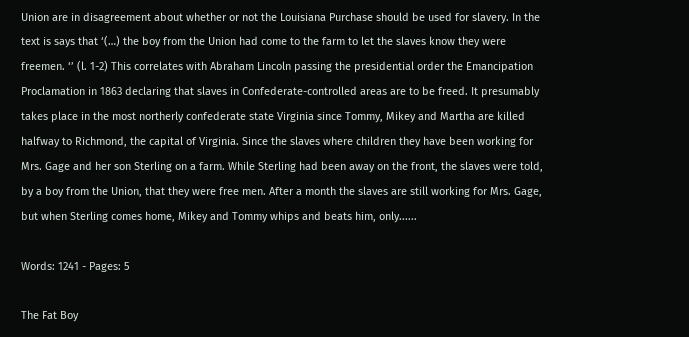Union are in disagreement about whether or not the Louisiana Purchase should be used for slavery. In the text is says that ‘(…) the boy from the Union had come to the farm to let the slaves know they were freemen. ‘’ (l. 1-2) This correlates with Abraham Lincoln passing the presidential order the Emancipation Proclamation in 1863 declaring that slaves in Confederate-controlled areas are to be freed. It presumably takes place in the most northerly confederate state Virginia since Tommy, Mikey and Martha are killed halfway to Richmond, the capital of Virginia. Since the slaves where children they have been working for Mrs. Gage and her son Sterling on a farm. While Sterling had been away on the front, the slaves were told, by a boy from the Union, that they were free men. After a month the slaves are still working for Mrs. Gage, but when Sterling comes home, Mikey and Tommy whips and beats him, only......

Words: 1241 - Pages: 5

The Fat Boy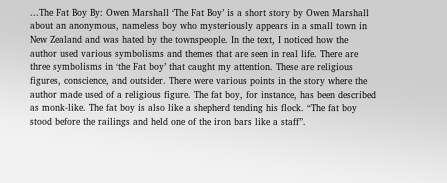...The Fat Boy By: Owen Marshall ‘The Fat Boy’ is a short story by Owen Marshall about an anonymous, nameless boy who mysteriously appears in a small town in New Zealand and was hated by the townspeople. In the text, I noticed how the author used various symbolisms and themes that are seen in real life. There are three symbolisms in ‘the Fat boy’ that caught my attention. These are religious figures, conscience, and outsider. There were various points in the story where the author made used of a religious figure. The fat boy, for instance, has been described as monk-like. The fat boy is also like a shepherd tending his flock. “The fat boy stood before the railings and held one of the iron bars like a staff”.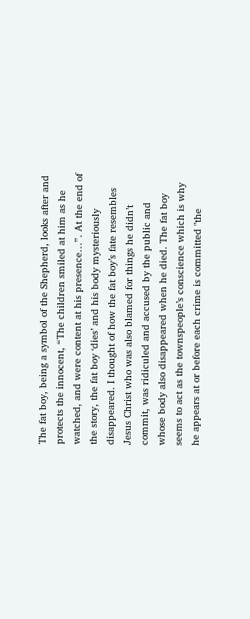The fat boy, being a symbol of the Shepherd, looks after and protects the innocent, “The children smiled at him as he watched, and were content at his presence…”. At the end of the story, the fat boy ‘dies’ and his body mysteriously disappeared. I thought of how the fat boy’s fate resembles Jesus Christ who was also blamed for things he didn’t commit, was ridiculed and accused by the public and whose body also disappeared when he died. The fat boy seems to act as the townspeople’s conscience which is why he appears at or before each crime is committed "the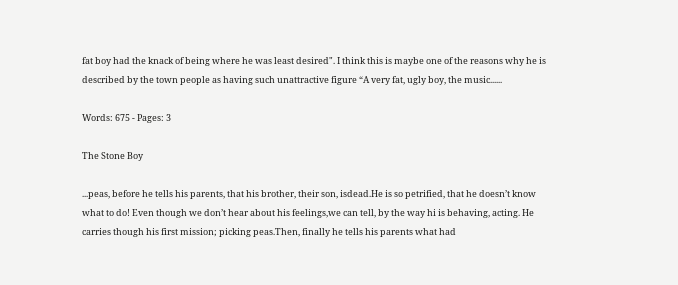fat boy had the knack of being where he was least desired". I think this is maybe one of the reasons why he is described by the town people as having such unattractive figure “A very fat, ugly boy, the music......

Words: 675 - Pages: 3

The Stone Boy

...peas, before he tells his parents, that his brother, their son, isdead.He is so petrified, that he doesn’t know what to do! Even though we don’t hear about his feelings,we can tell, by the way hi is behaving, acting. He carries though his first mission; picking peas.Then, finally he tells his parents what had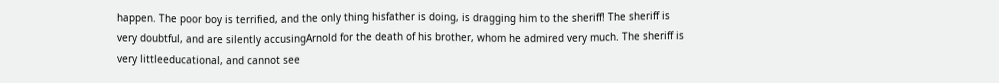happen. The poor boy is terrified, and the only thing hisfather is doing, is dragging him to the sheriff! The sheriff is very doubtful, and are silently accusingArnold for the death of his brother, whom he admired very much. The sheriff is very littleeducational, and cannot see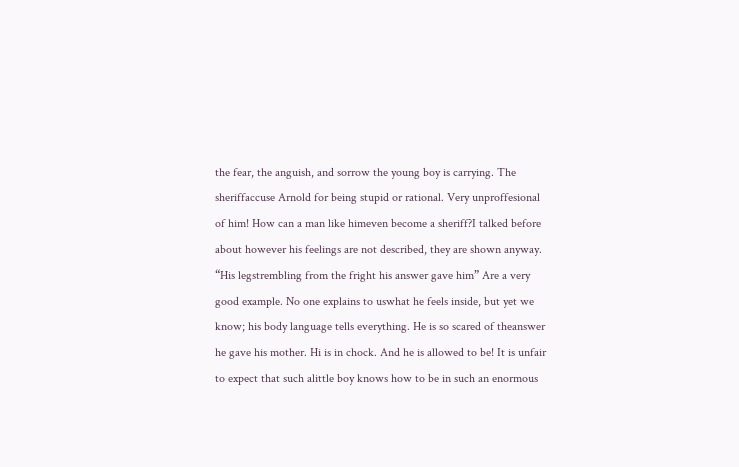the fear, the anguish, and sorrow the young boy is carrying. The sheriffaccuse Arnold for being stupid or rational. Very unproffesional of him! How can a man like himeven become a sheriff?I talked before about however his feelings are not described, they are shown anyway. “His legstrembling from the fright his answer gave him” Are a very good example. No one explains to uswhat he feels inside, but yet we know; his body language tells everything. He is so scared of theanswer he gave his mother. Hi is in chock. And he is allowed to be! It is unfair to expect that such alittle boy knows how to be in such an enormous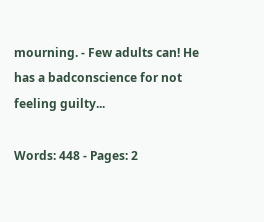mourning. - Few adults can! He has a badconscience for not feeling guilty...

Words: 448 - Pages: 2